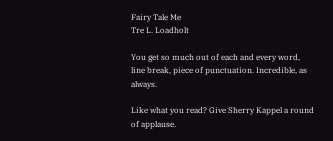Fairy Tale Me
Tre L. Loadholt

You get so much out of each and every word, line break, piece of punctuation. Incredible, as always.

Like what you read? Give Sherry Kappel a round of applause.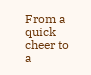From a quick cheer to a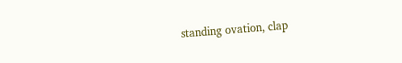standing ovation, clap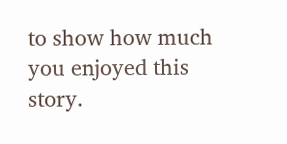to show how much you enjoyed this story.